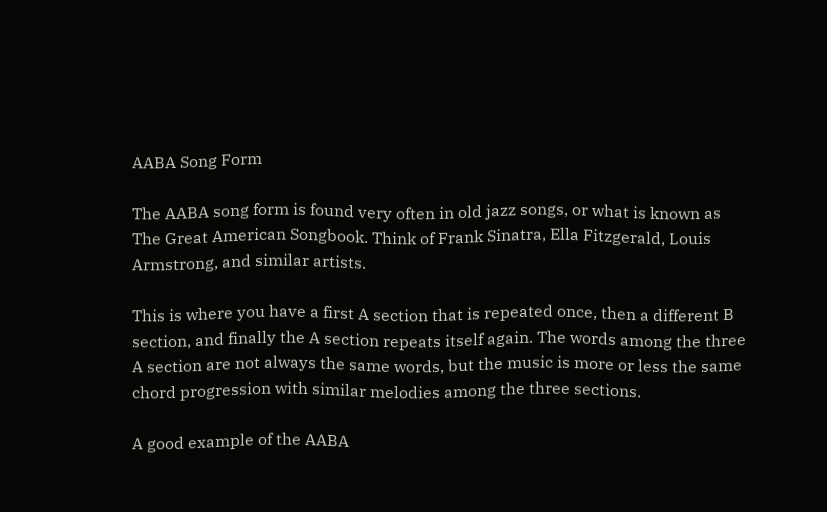AABA Song Form

The AABA song form is found very often in old jazz songs, or what is known as The Great American Songbook. Think of Frank Sinatra, Ella Fitzgerald, Louis Armstrong, and similar artists.

This is where you have a first A section that is repeated once, then a different B section, and finally the A section repeats itself again. The words among the three A section are not always the same words, but the music is more or less the same chord progression with similar melodies among the three sections.

A good example of the AABA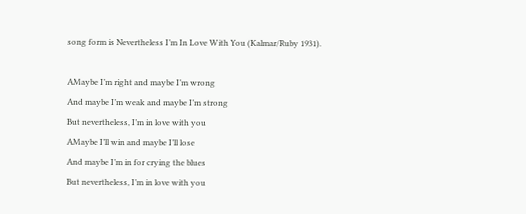song form is Nevertheless I’m In Love With You (Kalmar/Ruby 1931).

AMaybe I’m right and maybe I’m wrong
And maybe I’m weak and maybe I’m strong
But nevertheless, I’m in love with you
AMaybe I’ll win and maybe I’ll lose
And maybe I’m in for crying the blues
But nevertheless, I’m in love with you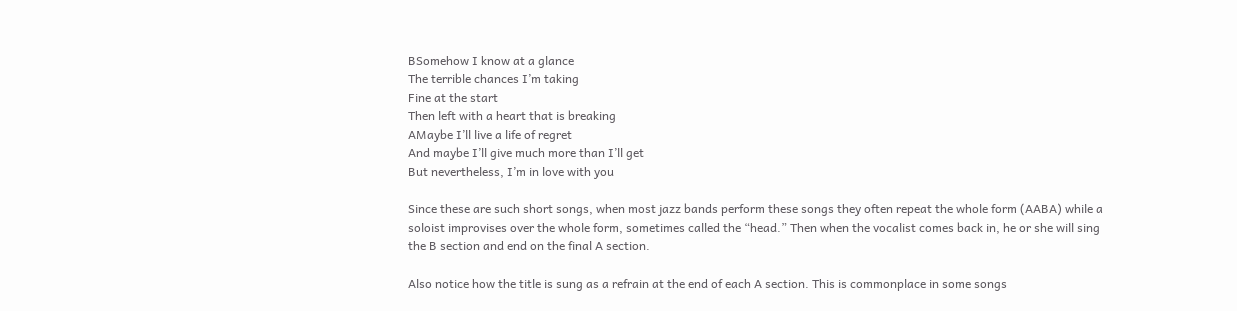BSomehow I know at a glance
The terrible chances I’m taking
Fine at the start
Then left with a heart that is breaking
AMaybe I’ll live a life of regret
And maybe I’ll give much more than I’ll get
But nevertheless, I’m in love with you

Since these are such short songs, when most jazz bands perform these songs they often repeat the whole form (AABA) while a soloist improvises over the whole form, sometimes called the “head.” Then when the vocalist comes back in, he or she will sing the B section and end on the final A section.

Also notice how the title is sung as a refrain at the end of each A section. This is commonplace in some songs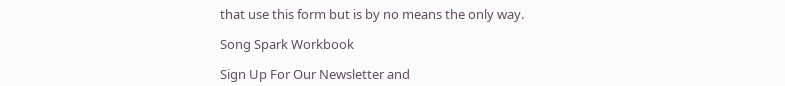that use this form but is by no means the only way.

Song Spark Workbook

Sign Up For Our Newsletter and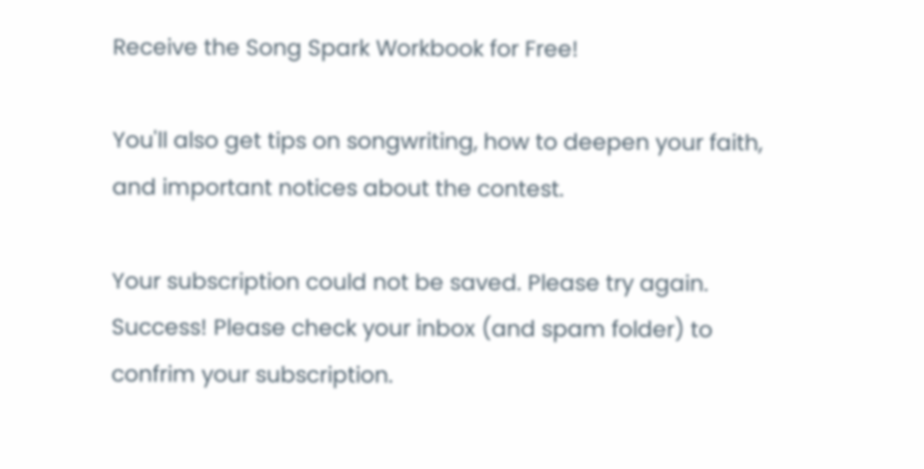Receive the Song Spark Workbook for Free!

You'll also get tips on songwriting, how to deepen your faith, and important notices about the contest.

Your subscription could not be saved. Please try again.
Success! Please check your inbox (and spam folder) to confrim your subscription.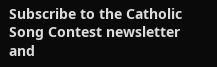Subscribe to the Catholic Song Contest newsletter and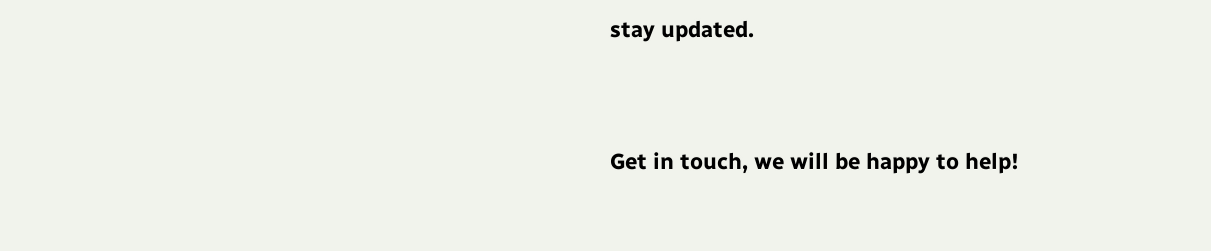stay updated.


Get in touch, we will be happy to help!